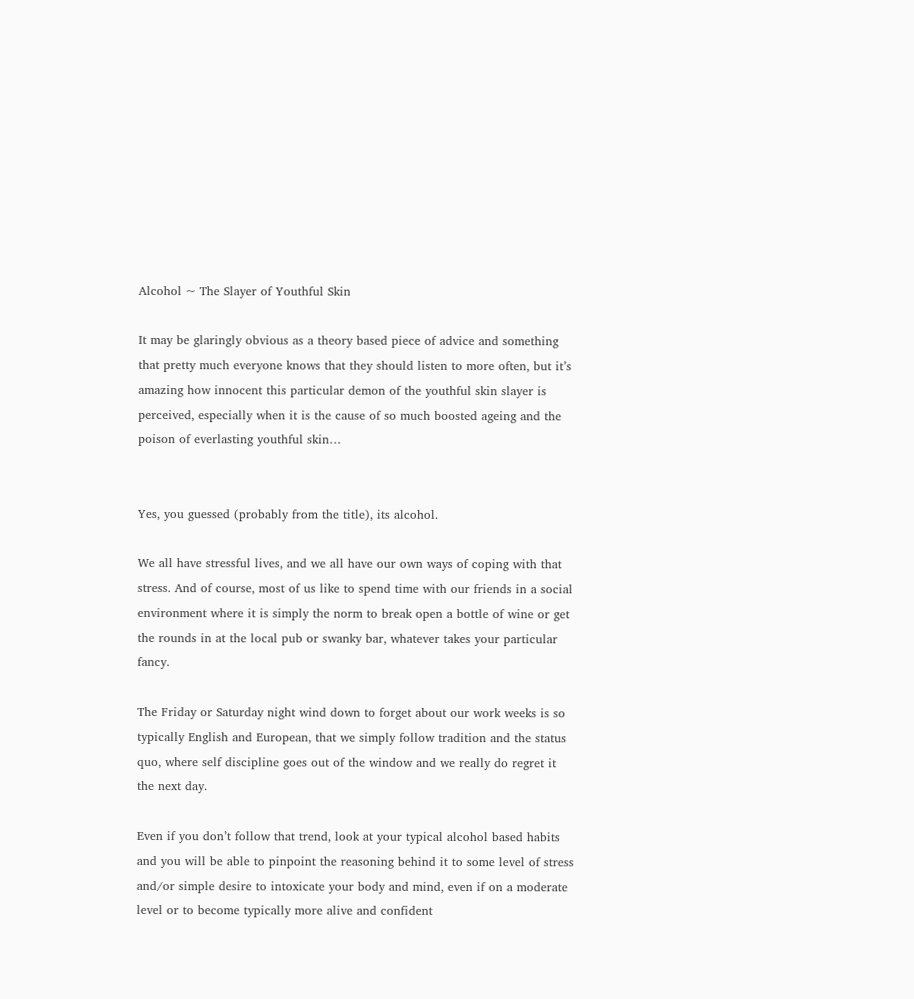Alcohol ~ The Slayer of Youthful Skin

It may be glaringly obvious as a theory based piece of advice and something that pretty much everyone knows that they should listen to more often, but it’s amazing how innocent this particular demon of the youthful skin slayer is perceived, especially when it is the cause of so much boosted ageing and the poison of everlasting youthful skin…


Yes, you guessed (probably from the title), its alcohol.

We all have stressful lives, and we all have our own ways of coping with that stress. And of course, most of us like to spend time with our friends in a social environment where it is simply the norm to break open a bottle of wine or get the rounds in at the local pub or swanky bar, whatever takes your particular fancy.

The Friday or Saturday night wind down to forget about our work weeks is so typically English and European, that we simply follow tradition and the status quo, where self discipline goes out of the window and we really do regret it the next day.

Even if you don’t follow that trend, look at your typical alcohol based habits and you will be able to pinpoint the reasoning behind it to some level of stress and/or simple desire to intoxicate your body and mind, even if on a moderate level or to become typically more alive and confident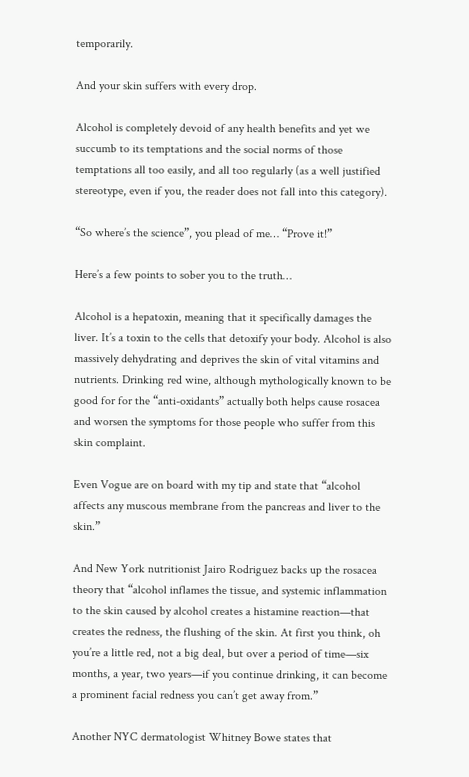temporarily.

And your skin suffers with every drop.

Alcohol is completely devoid of any health benefits and yet we succumb to its temptations and the social norms of those temptations all too easily, and all too regularly (as a well justified stereotype, even if you, the reader does not fall into this category).

“So where’s the science”, you plead of me… “Prove it!”

Here’s a few points to sober you to the truth…

Alcohol is a hepatoxin, meaning that it specifically damages the liver. It’s a toxin to the cells that detoxify your body. Alcohol is also massively dehydrating and deprives the skin of vital vitamins and nutrients. Drinking red wine, although mythologically known to be good for for the “anti-oxidants” actually both helps cause rosacea and worsen the symptoms for those people who suffer from this skin complaint.

Even Vogue are on board with my tip and state that “alcohol affects any muscous membrane from the pancreas and liver to the skin.”

And New York nutritionist Jairo Rodriguez backs up the rosacea theory that “alcohol inflames the tissue, and systemic inflammation to the skin caused by alcohol creates a histamine reaction—that creates the redness, the flushing of the skin. At first you think, oh you’re a little red, not a big deal, but over a period of time—six months, a year, two years—if you continue drinking, it can become a prominent facial redness you can’t get away from.”

Another NYC dermatologist Whitney Bowe states that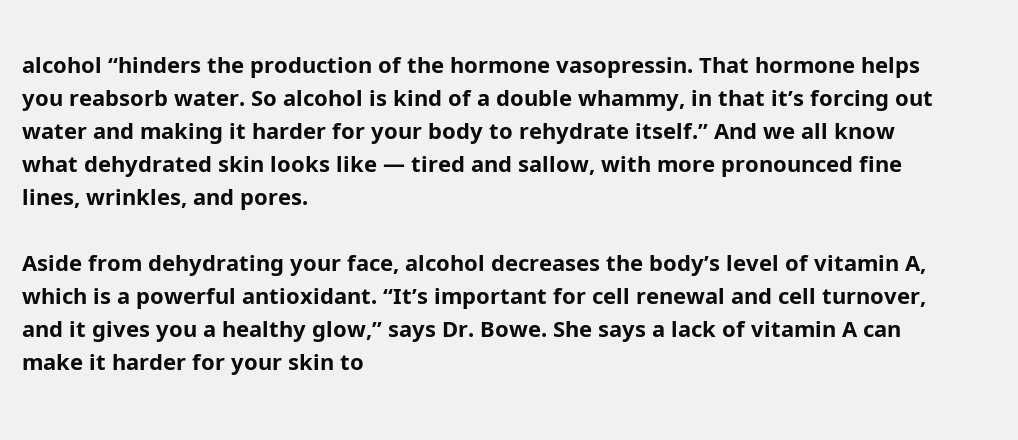alcohol “hinders the production of the hormone vasopressin. That hormone helps you reabsorb water. So alcohol is kind of a double whammy, in that it’s forcing out water and making it harder for your body to rehydrate itself.” And we all know what dehydrated skin looks like — tired and sallow, with more pronounced fine lines, wrinkles, and pores.

Aside from dehydrating your face, alcohol decreases the body’s level of vitamin A, which is a powerful antioxidant. “It’s important for cell renewal and cell turnover, and it gives you a healthy glow,” says Dr. Bowe. She says a lack of vitamin A can make it harder for your skin to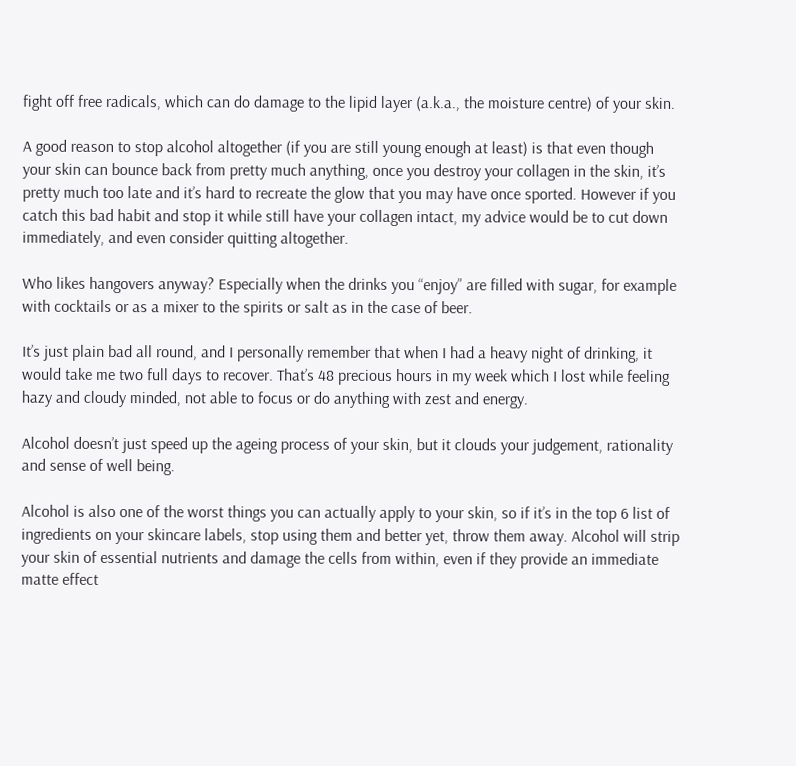fight off free radicals, which can do damage to the lipid layer (a.k.a., the moisture centre) of your skin.

A good reason to stop alcohol altogether (if you are still young enough at least) is that even though your skin can bounce back from pretty much anything, once you destroy your collagen in the skin, it’s pretty much too late and it’s hard to recreate the glow that you may have once sported. However if you catch this bad habit and stop it while still have your collagen intact, my advice would be to cut down immediately, and even consider quitting altogether.

Who likes hangovers anyway? Especially when the drinks you “enjoy” are filled with sugar, for example with cocktails or as a mixer to the spirits or salt as in the case of beer.

It’s just plain bad all round, and I personally remember that when I had a heavy night of drinking, it would take me two full days to recover. That’s 48 precious hours in my week which I lost while feeling hazy and cloudy minded, not able to focus or do anything with zest and energy.

Alcohol doesn’t just speed up the ageing process of your skin, but it clouds your judgement, rationality and sense of well being.

Alcohol is also one of the worst things you can actually apply to your skin, so if it’s in the top 6 list of ingredients on your skincare labels, stop using them and better yet, throw them away. Alcohol will strip your skin of essential nutrients and damage the cells from within, even if they provide an immediate matte effect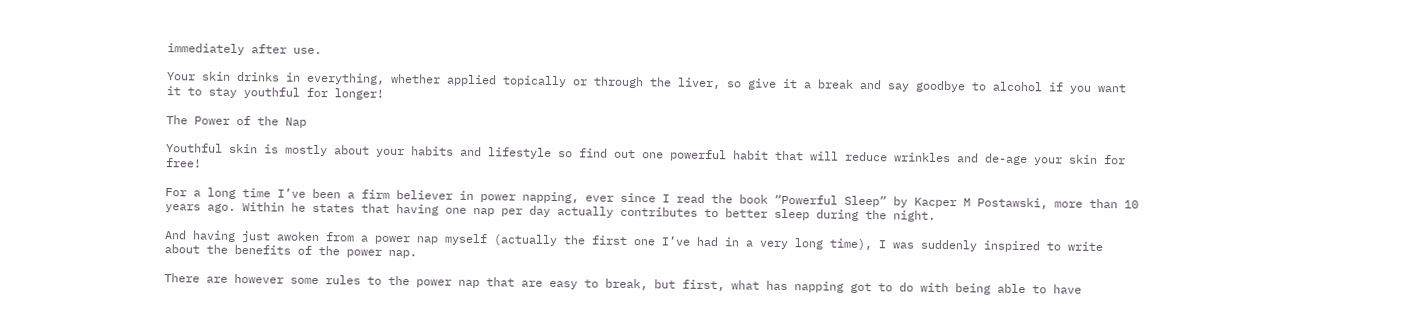immediately after use.

Your skin drinks in everything, whether applied topically or through the liver, so give it a break and say goodbye to alcohol if you want it to stay youthful for longer!

The Power of the Nap

Youthful skin is mostly about your habits and lifestyle so find out one powerful habit that will reduce wrinkles and de-age your skin for free!

For a long time I’ve been a firm believer in power napping, ever since I read the book “Powerful Sleep” by Kacper M Postawski, more than 10 years ago. Within he states that having one nap per day actually contributes to better sleep during the night.

And having just awoken from a power nap myself (actually the first one I’ve had in a very long time), I was suddenly inspired to write about the benefits of the power nap.

There are however some rules to the power nap that are easy to break, but first, what has napping got to do with being able to have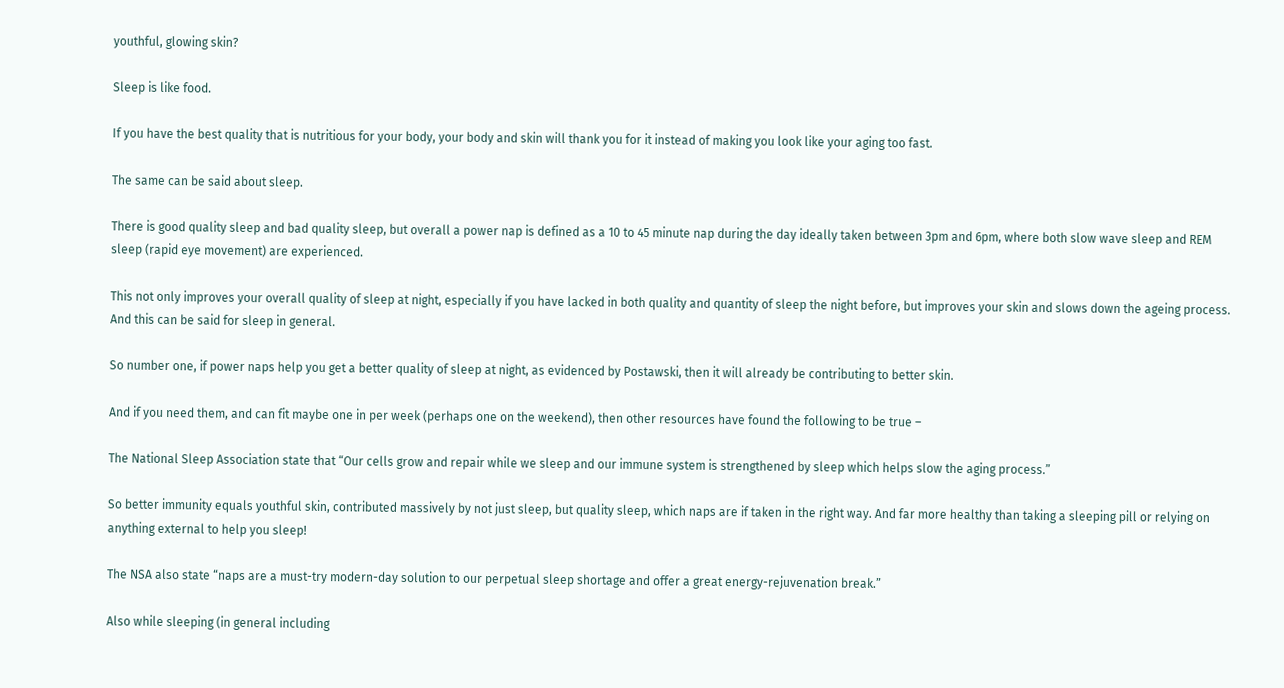youthful, glowing skin?

Sleep is like food.

If you have the best quality that is nutritious for your body, your body and skin will thank you for it instead of making you look like your aging too fast.

The same can be said about sleep.

There is good quality sleep and bad quality sleep, but overall a power nap is defined as a 10 to 45 minute nap during the day ideally taken between 3pm and 6pm, where both slow wave sleep and REM sleep (rapid eye movement) are experienced.

This not only improves your overall quality of sleep at night, especially if you have lacked in both quality and quantity of sleep the night before, but improves your skin and slows down the ageing process. And this can be said for sleep in general.

So number one, if power naps help you get a better quality of sleep at night, as evidenced by Postawski, then it will already be contributing to better skin.

And if you need them, and can fit maybe one in per week (perhaps one on the weekend), then other resources have found the following to be true –

The National Sleep Association state that “Our cells grow and repair while we sleep and our immune system is strengthened by sleep which helps slow the aging process.”

So better immunity equals youthful skin, contributed massively by not just sleep, but quality sleep, which naps are if taken in the right way. And far more healthy than taking a sleeping pill or relying on anything external to help you sleep!

The NSA also state “naps are a must-try modern-day solution to our perpetual sleep shortage and offer a great energy-rejuvenation break.”

Also while sleeping (in general including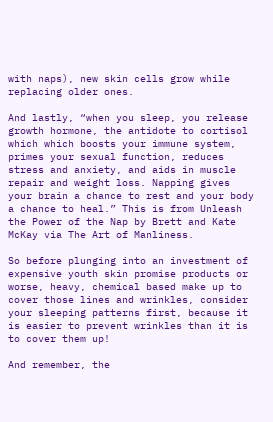with naps), new skin cells grow while replacing older ones.

And lastly, “when you sleep, you release growth hormone, the antidote to cortisol which which boosts your immune system, primes your sexual function, reduces stress and anxiety, and aids in muscle repair and weight loss. Napping gives your brain a chance to rest and your body a chance to heal.” This is from Unleash the Power of the Nap by Brett and Kate McKay via The Art of Manliness.

So before plunging into an investment of expensive youth skin promise products or worse, heavy, chemical based make up to cover those lines and wrinkles, consider your sleeping patterns first, because it is easier to prevent wrinkles than it is to cover them up!

And remember, the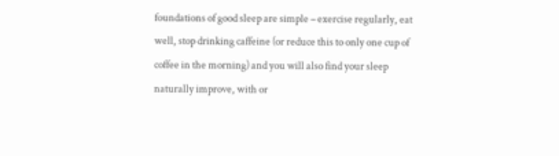foundations of good sleep are simple – exercise regularly, eat well, stop drinking caffeine (or reduce this to only one cup of coffee in the morning) and you will also find your sleep naturally improve, with or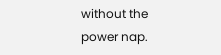without the power nap.